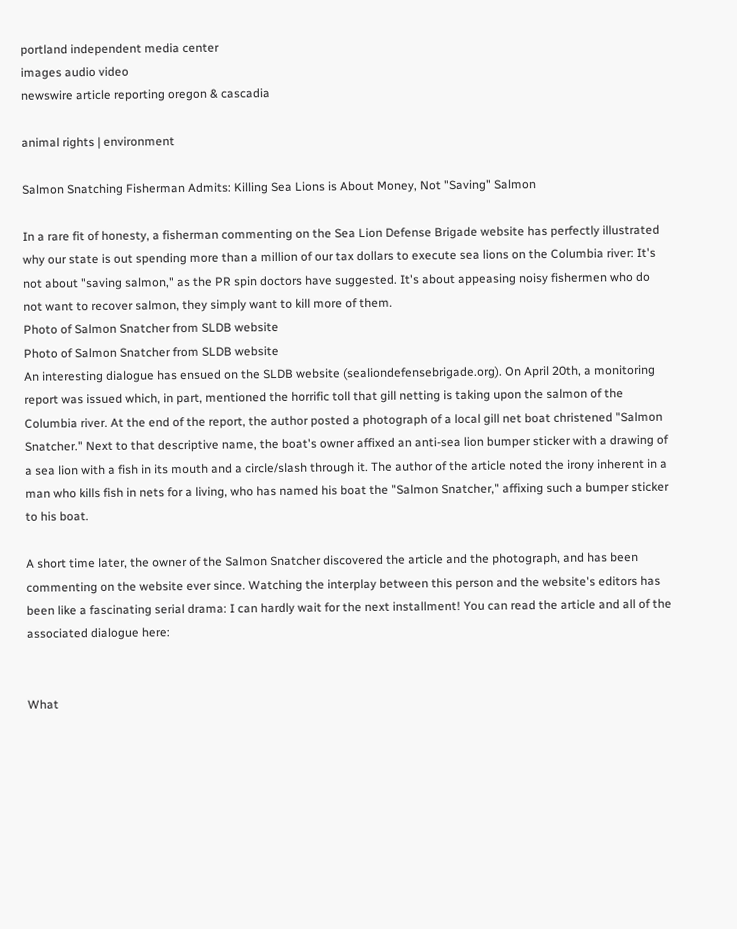portland independent media center
images audio video
newswire article reporting oregon & cascadia

animal rights | environment

Salmon Snatching Fisherman Admits: Killing Sea Lions is About Money, Not "Saving" Salmon

In a rare fit of honesty, a fisherman commenting on the Sea Lion Defense Brigade website has perfectly illustrated why our state is out spending more than a million of our tax dollars to execute sea lions on the Columbia river: It's not about "saving salmon," as the PR spin doctors have suggested. It's about appeasing noisy fishermen who do not want to recover salmon, they simply want to kill more of them.
Photo of Salmon Snatcher from SLDB website
Photo of Salmon Snatcher from SLDB website
An interesting dialogue has ensued on the SLDB website (sealiondefensebrigade.org). On April 20th, a monitoring report was issued which, in part, mentioned the horrific toll that gill netting is taking upon the salmon of the Columbia river. At the end of the report, the author posted a photograph of a local gill net boat christened "Salmon Snatcher." Next to that descriptive name, the boat's owner affixed an anti-sea lion bumper sticker with a drawing of a sea lion with a fish in its mouth and a circle/slash through it. The author of the article noted the irony inherent in a man who kills fish in nets for a living, who has named his boat the "Salmon Snatcher," affixing such a bumper sticker to his boat.

A short time later, the owner of the Salmon Snatcher discovered the article and the photograph, and has been commenting on the website ever since. Watching the interplay between this person and the website's editors has been like a fascinating serial drama: I can hardly wait for the next installment! You can read the article and all of the associated dialogue here:


What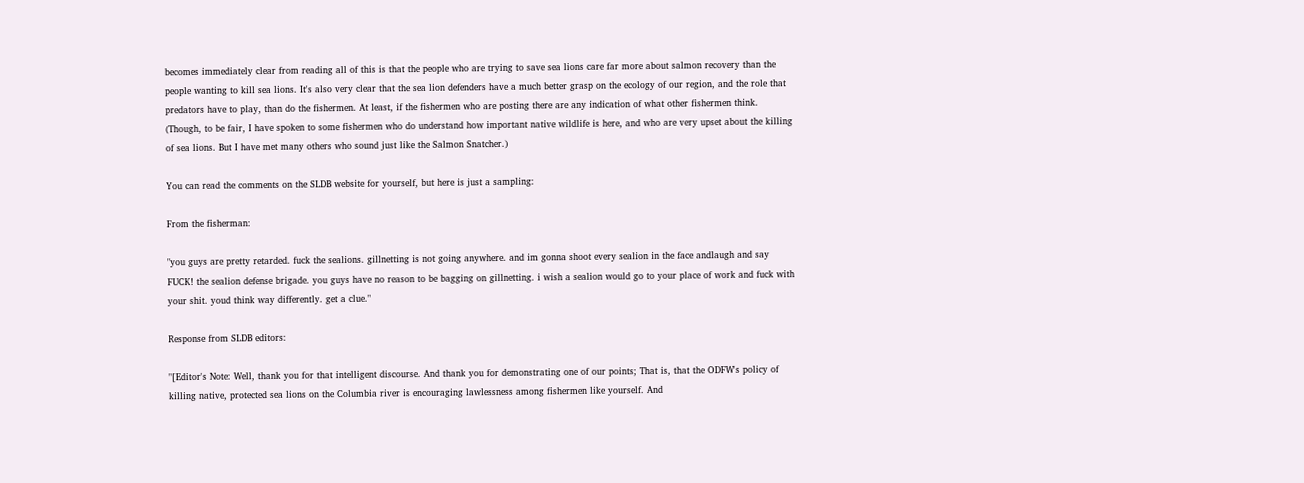becomes immediately clear from reading all of this is that the people who are trying to save sea lions care far more about salmon recovery than the people wanting to kill sea lions. It's also very clear that the sea lion defenders have a much better grasp on the ecology of our region, and the role that predators have to play, than do the fishermen. At least, if the fishermen who are posting there are any indication of what other fishermen think. (Though, to be fair, I have spoken to some fishermen who do understand how important native wildlife is here, and who are very upset about the killing of sea lions. But I have met many others who sound just like the Salmon Snatcher.)

You can read the comments on the SLDB website for yourself, but here is just a sampling:

From the fisherman:

"you guys are pretty retarded. fuck the sealions. gillnetting is not going anywhere. and im gonna shoot every sealion in the face andlaugh and say FUCK! the sealion defense brigade. you guys have no reason to be bagging on gillnetting. i wish a sealion would go to your place of work and fuck with your shit. youd think way differently. get a clue."

Response from SLDB editors:

"[Editor's Note: Well, thank you for that intelligent discourse. And thank you for demonstrating one of our points; That is, that the ODFW's policy of killing native, protected sea lions on the Columbia river is encouraging lawlessness among fishermen like yourself. And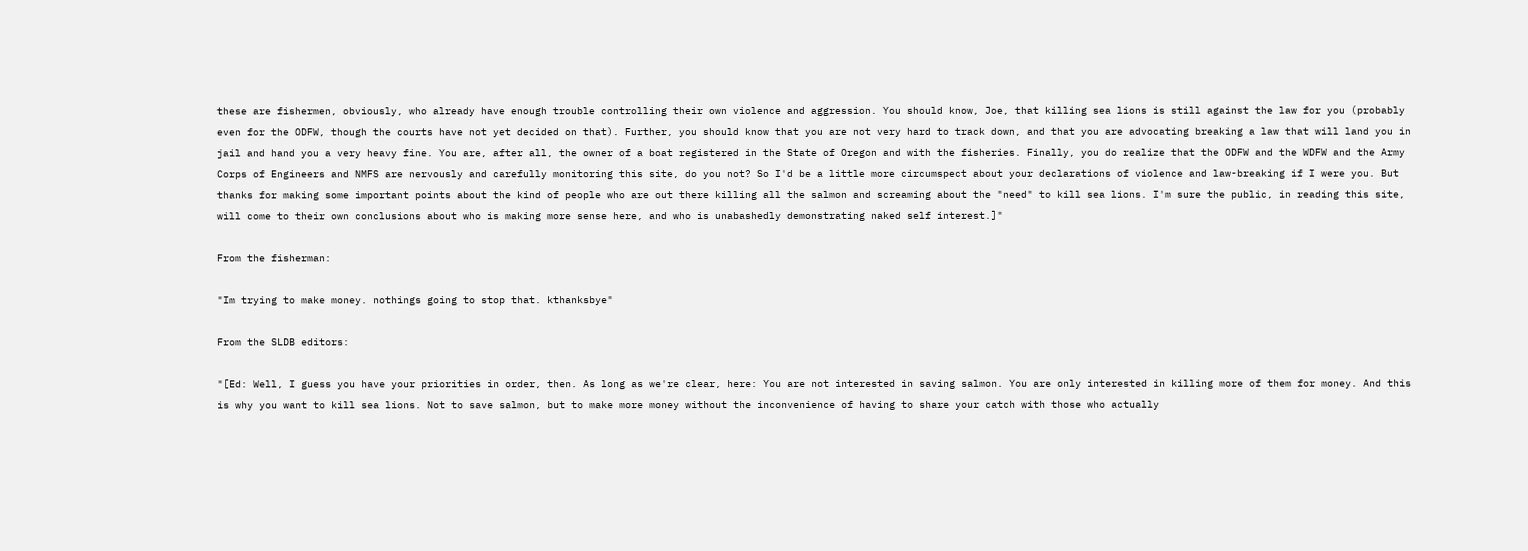these are fishermen, obviously, who already have enough trouble controlling their own violence and aggression. You should know, Joe, that killing sea lions is still against the law for you (probably even for the ODFW, though the courts have not yet decided on that). Further, you should know that you are not very hard to track down, and that you are advocating breaking a law that will land you in jail and hand you a very heavy fine. You are, after all, the owner of a boat registered in the State of Oregon and with the fisheries. Finally, you do realize that the ODFW and the WDFW and the Army Corps of Engineers and NMFS are nervously and carefully monitoring this site, do you not? So I'd be a little more circumspect about your declarations of violence and law-breaking if I were you. But thanks for making some important points about the kind of people who are out there killing all the salmon and screaming about the "need" to kill sea lions. I'm sure the public, in reading this site, will come to their own conclusions about who is making more sense here, and who is unabashedly demonstrating naked self interest.]"

From the fisherman:

"Im trying to make money. nothings going to stop that. kthanksbye"

From the SLDB editors:

"[Ed: Well, I guess you have your priorities in order, then. As long as we're clear, here: You are not interested in saving salmon. You are only interested in killing more of them for money. And this is why you want to kill sea lions. Not to save salmon, but to make more money without the inconvenience of having to share your catch with those who actually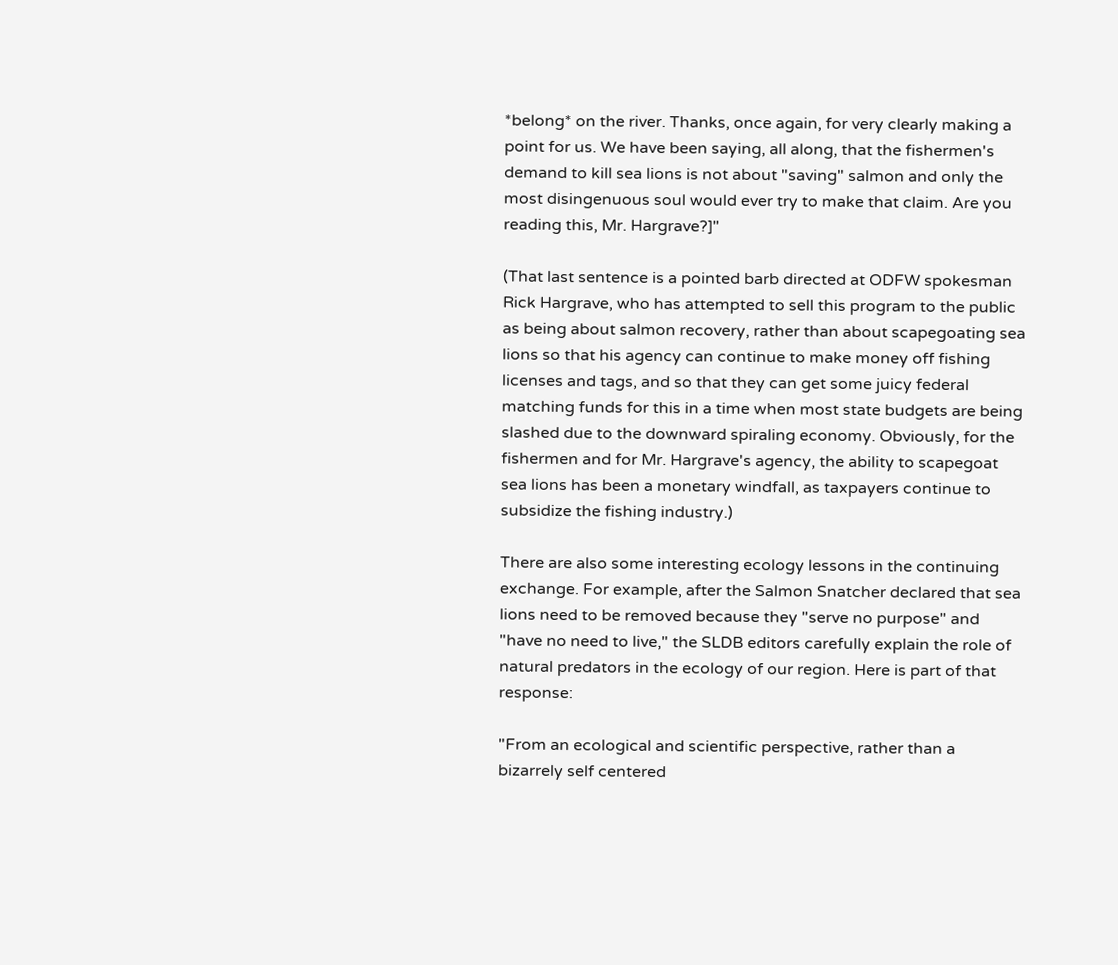*belong* on the river. Thanks, once again, for very clearly making a point for us. We have been saying, all along, that the fishermen's demand to kill sea lions is not about "saving" salmon and only the most disingenuous soul would ever try to make that claim. Are you reading this, Mr. Hargrave?]"

(That last sentence is a pointed barb directed at ODFW spokesman Rick Hargrave, who has attempted to sell this program to the public as being about salmon recovery, rather than about scapegoating sea lions so that his agency can continue to make money off fishing licenses and tags, and so that they can get some juicy federal matching funds for this in a time when most state budgets are being slashed due to the downward spiraling economy. Obviously, for the fishermen and for Mr. Hargrave's agency, the ability to scapegoat sea lions has been a monetary windfall, as taxpayers continue to subsidize the fishing industry.)

There are also some interesting ecology lessons in the continuing exchange. For example, after the Salmon Snatcher declared that sea lions need to be removed because they "serve no purpose" and "have no need to live," the SLDB editors carefully explain the role of natural predators in the ecology of our region. Here is part of that response:

"From an ecological and scientific perspective, rather than a bizarrely self centered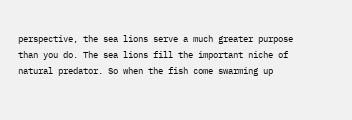perspective, the sea lions serve a much greater purpose than you do. The sea lions fill the important niche of natural predator. So when the fish come swarming up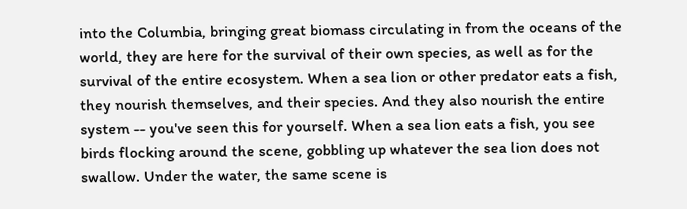into the Columbia, bringing great biomass circulating in from the oceans of the world, they are here for the survival of their own species, as well as for the survival of the entire ecosystem. When a sea lion or other predator eats a fish, they nourish themselves, and their species. And they also nourish the entire system -- you've seen this for yourself. When a sea lion eats a fish, you see birds flocking around the scene, gobbling up whatever the sea lion does not swallow. Under the water, the same scene is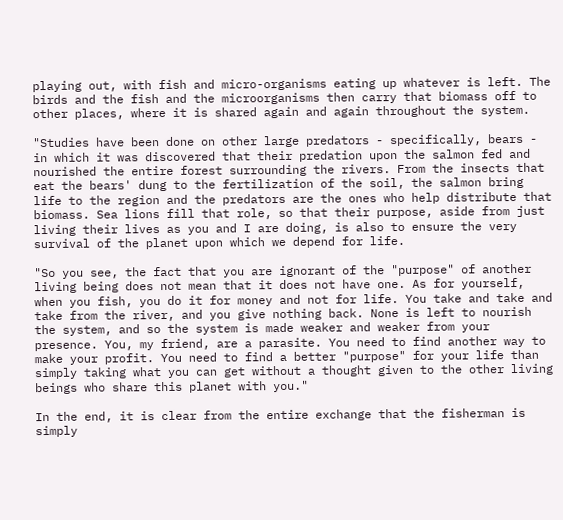playing out, with fish and micro-organisms eating up whatever is left. The birds and the fish and the microorganisms then carry that biomass off to other places, where it is shared again and again throughout the system.

"Studies have been done on other large predators - specifically, bears - in which it was discovered that their predation upon the salmon fed and nourished the entire forest surrounding the rivers. From the insects that eat the bears' dung to the fertilization of the soil, the salmon bring life to the region and the predators are the ones who help distribute that biomass. Sea lions fill that role, so that their purpose, aside from just living their lives as you and I are doing, is also to ensure the very survival of the planet upon which we depend for life.

"So you see, the fact that you are ignorant of the "purpose" of another living being does not mean that it does not have one. As for yourself, when you fish, you do it for money and not for life. You take and take and take from the river, and you give nothing back. None is left to nourish the system, and so the system is made weaker and weaker from your presence. You, my friend, are a parasite. You need to find another way to make your profit. You need to find a better "purpose" for your life than simply taking what you can get without a thought given to the other living beings who share this planet with you."

In the end, it is clear from the entire exchange that the fisherman is simply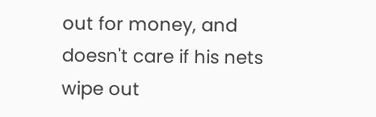out for money, and doesn't care if his nets wipe out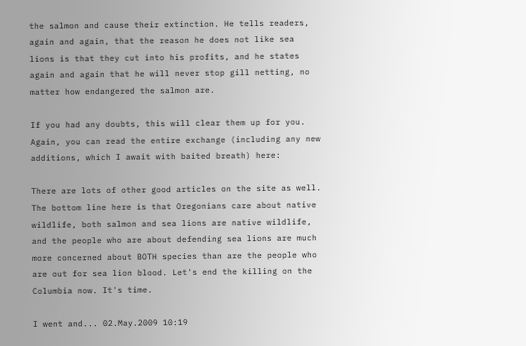the salmon and cause their extinction. He tells readers, again and again, that the reason he does not like sea lions is that they cut into his profits, and he states again and again that he will never stop gill netting, no matter how endangered the salmon are.

If you had any doubts, this will clear them up for you. Again, you can read the entire exchange (including any new additions, which I await with baited breath) here:

There are lots of other good articles on the site as well. The bottom line here is that Oregonians care about native wildlife, both salmon and sea lions are native wildlife, and the people who are about defending sea lions are much more concerned about BOTH species than are the people who are out for sea lion blood. Let's end the killing on the Columbia now. It's time.

I went and... 02.May.2009 10:19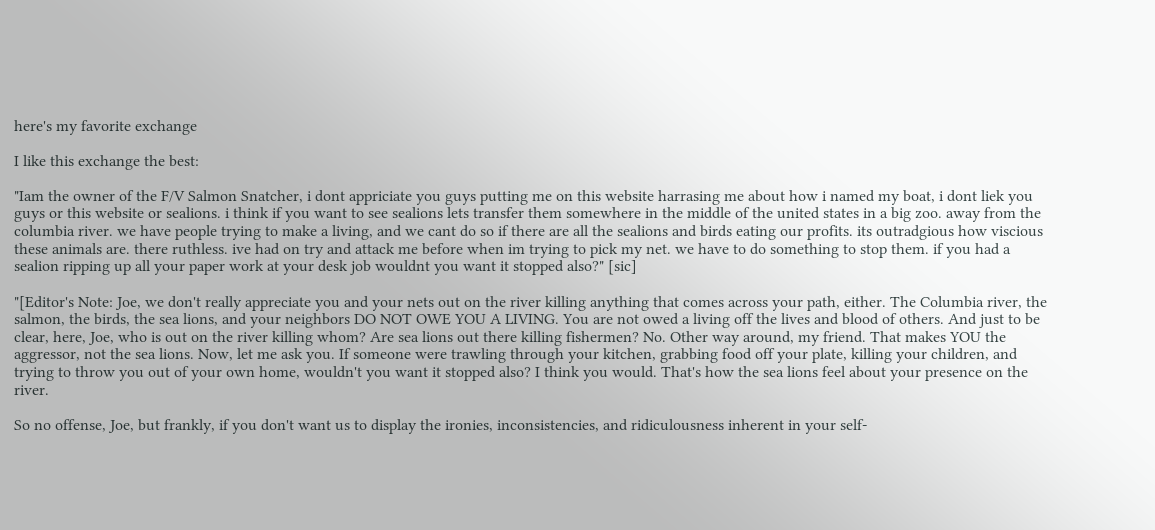here's my favorite exchange

I like this exchange the best:

"Iam the owner of the F/V Salmon Snatcher, i dont appriciate you guys putting me on this website harrasing me about how i named my boat, i dont liek you guys or this website or sealions. i think if you want to see sealions lets transfer them somewhere in the middle of the united states in a big zoo. away from the columbia river. we have people trying to make a living, and we cant do so if there are all the sealions and birds eating our profits. its outradgious how viscious these animals are. there ruthless. ive had on try and attack me before when im trying to pick my net. we have to do something to stop them. if you had a sealion ripping up all your paper work at your desk job wouldnt you want it stopped also?" [sic]

"[Editor's Note: Joe, we don't really appreciate you and your nets out on the river killing anything that comes across your path, either. The Columbia river, the salmon, the birds, the sea lions, and your neighbors DO NOT OWE YOU A LIVING. You are not owed a living off the lives and blood of others. And just to be clear, here, Joe, who is out on the river killing whom? Are sea lions out there killing fishermen? No. Other way around, my friend. That makes YOU the aggressor, not the sea lions. Now, let me ask you. If someone were trawling through your kitchen, grabbing food off your plate, killing your children, and trying to throw you out of your own home, wouldn't you want it stopped also? I think you would. That's how the sea lions feel about your presence on the river.

So no offense, Joe, but frankly, if you don't want us to display the ironies, inconsistencies, and ridiculousness inherent in your self-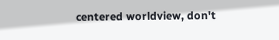centered worldview, don't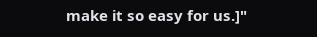make it so easy for us.]"